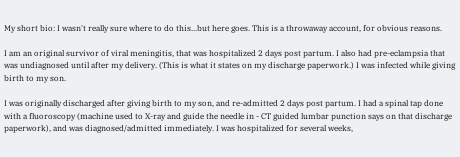My short bio: I wasn't really sure where to do this...but here goes. This is a throwaway account, for obvious reasons.

I am an original survivor of viral meningitis, that was hospitalized 2 days post partum. I also had pre-eclampsia that was undiagnosed until after my delivery. (This is what it states on my discharge paperwork.) I was infected while giving birth to my son.

I was originally discharged after giving birth to my son, and re-admitted 2 days post partum. I had a spinal tap done with a fluoroscopy (machine used to X-ray and guide the needle in - CT guided lumbar punction says on that discharge paperwork), and was diagnosed/admitted immediately. I was hospitalized for several weeks,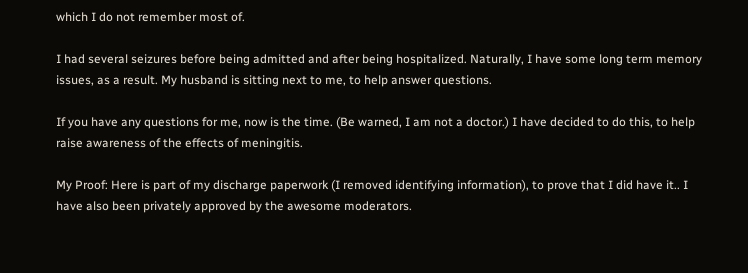which I do not remember most of.

I had several seizures before being admitted and after being hospitalized. Naturally, I have some long term memory issues, as a result. My husband is sitting next to me, to help answer questions.

If you have any questions for me, now is the time. (Be warned, I am not a doctor.) I have decided to do this, to help raise awareness of the effects of meningitis.

My Proof: Here is part of my discharge paperwork (I removed identifying information), to prove that I did have it.. I have also been privately approved by the awesome moderators.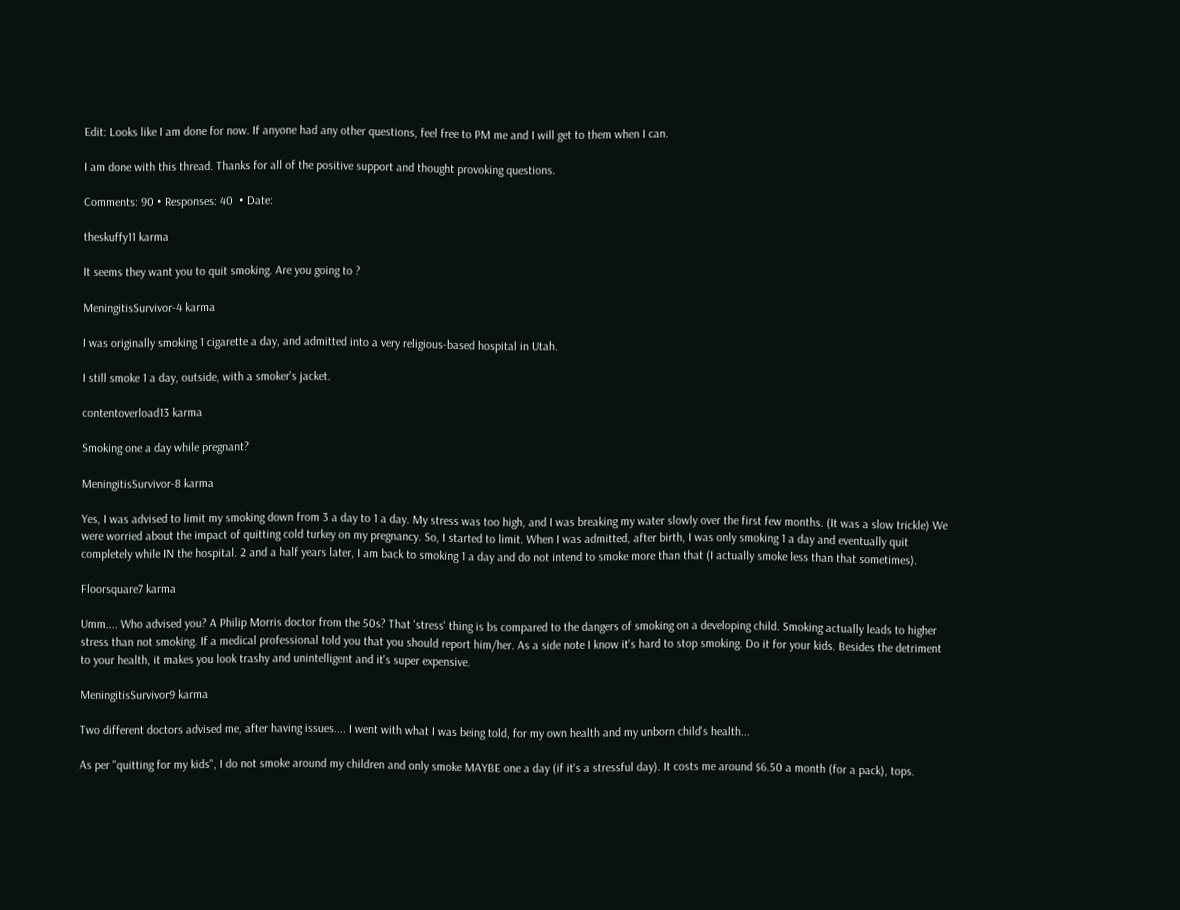Edit: Looks like I am done for now. If anyone had any other questions, feel free to PM me and I will get to them when I can.

I am done with this thread. Thanks for all of the positive support and thought provoking questions.

Comments: 90 • Responses: 40  • Date:

theskuffy11 karma

It seems they want you to quit smoking. Are you going to ?

MeningitisSurvivor-4 karma

I was originally smoking 1 cigarette a day, and admitted into a very religious-based hospital in Utah.

I still smoke 1 a day, outside, with a smoker's jacket.

contentoverload13 karma

Smoking one a day while pregnant?

MeningitisSurvivor-8 karma

Yes, I was advised to limit my smoking down from 3 a day to 1 a day. My stress was too high, and I was breaking my water slowly over the first few months. (It was a slow trickle) We were worried about the impact of quitting cold turkey on my pregnancy. So, I started to limit. When I was admitted, after birth, I was only smoking 1 a day and eventually quit completely while IN the hospital. 2 and a half years later, I am back to smoking 1 a day and do not intend to smoke more than that (I actually smoke less than that sometimes).

Floorsquare7 karma

Umm.... Who advised you? A Philip Morris doctor from the 50s? That 'stress' thing is bs compared to the dangers of smoking on a developing child. Smoking actually leads to higher stress than not smoking. If a medical professional told you that you should report him/her. As a side note I know it's hard to stop smoking. Do it for your kids. Besides the detriment to your health, it makes you look trashy and unintelligent and it's super expensive.

MeningitisSurvivor9 karma

Two different doctors advised me, after having issues.... I went with what I was being told, for my own health and my unborn child's health...

As per "quitting for my kids", I do not smoke around my children and only smoke MAYBE one a day (if it's a stressful day). It costs me around $6.50 a month (for a pack), tops.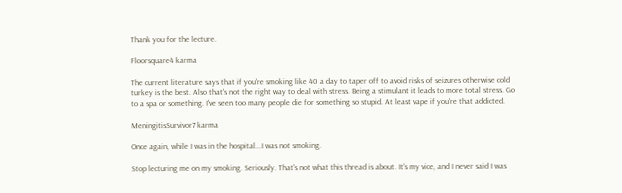Thank you for the lecture.

Floorsquare4 karma

The current literature says that if you're smoking like 40 a day to taper off to avoid risks of seizures otherwise cold turkey is the best. Also that's not the right way to deal with stress. Being a stimulant it leads to more total stress. Go to a spa or something. I've seen too many people die for something so stupid. At least vape if you're that addicted.

MeningitisSurvivor7 karma

Once again, while I was in the hospital...I was not smoking.

Stop lecturing me on my smoking. Seriously. That's not what this thread is about. It's my vice, and I never said I was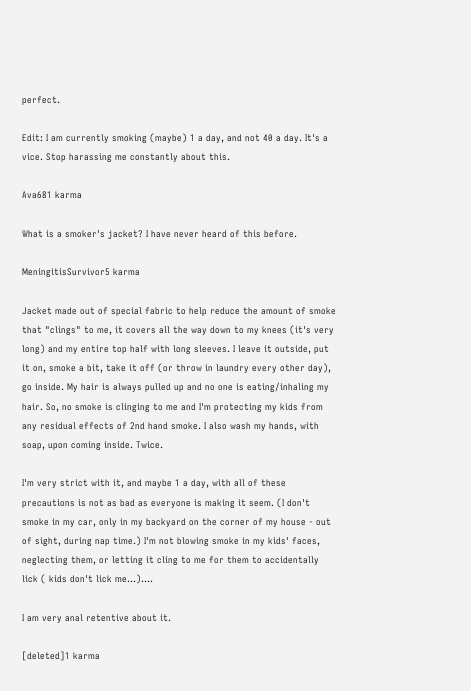perfect.

Edit: I am currently smoking (maybe) 1 a day, and not 40 a day. It's a vice. Stop harassing me constantly about this.

Ava681 karma

What is a smoker's jacket? I have never heard of this before.

MeningitisSurvivor5 karma

Jacket made out of special fabric to help reduce the amount of smoke that "clings" to me, it covers all the way down to my knees (it's very long) and my entire top half with long sleeves. I leave it outside, put it on, smoke a bit, take it off (or throw in laundry every other day), go inside. My hair is always pulled up and no one is eating/inhaling my hair. So, no smoke is clinging to me and I'm protecting my kids from any residual effects of 2nd hand smoke. I also wash my hands, with soap, upon coming inside. Twice.

I'm very strict with it, and maybe 1 a day, with all of these precautions is not as bad as everyone is making it seem. (I don't smoke in my car, only in my backyard on the corner of my house - out of sight, during nap time.) I'm not blowing smoke in my kids' faces, neglecting them, or letting it cling to me for them to accidentally lick ( kids don't lick me...)....

I am very anal retentive about it.

[deleted]1 karma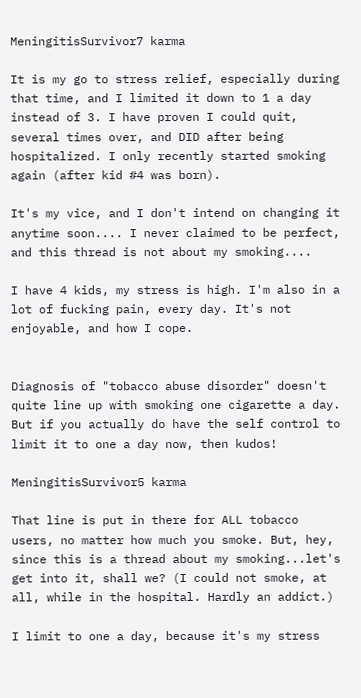MeningitisSurvivor7 karma

It is my go to stress relief, especially during that time, and I limited it down to 1 a day instead of 3. I have proven I could quit, several times over, and DID after being hospitalized. I only recently started smoking again (after kid #4 was born).

It's my vice, and I don't intend on changing it anytime soon.... I never claimed to be perfect, and this thread is not about my smoking....

I have 4 kids, my stress is high. I'm also in a lot of fucking pain, every day. It's not enjoyable, and how I cope.


Diagnosis of "tobacco abuse disorder" doesn't quite line up with smoking one cigarette a day. But if you actually do have the self control to limit it to one a day now, then kudos!

MeningitisSurvivor5 karma

That line is put in there for ALL tobacco users, no matter how much you smoke. But, hey, since this is a thread about my smoking...let's get into it, shall we? (I could not smoke, at all, while in the hospital. Hardly an addict.)

I limit to one a day, because it's my stress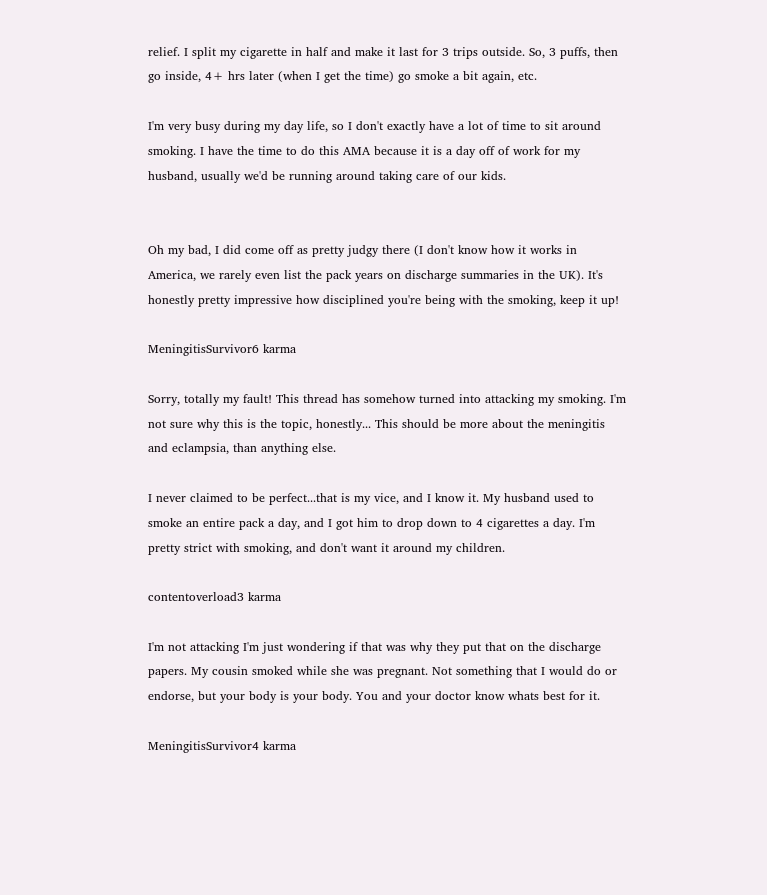relief. I split my cigarette in half and make it last for 3 trips outside. So, 3 puffs, then go inside, 4+ hrs later (when I get the time) go smoke a bit again, etc.

I'm very busy during my day life, so I don't exactly have a lot of time to sit around smoking. I have the time to do this AMA because it is a day off of work for my husband, usually we'd be running around taking care of our kids.


Oh my bad, I did come off as pretty judgy there (I don't know how it works in America, we rarely even list the pack years on discharge summaries in the UK). It's honestly pretty impressive how disciplined you're being with the smoking, keep it up!

MeningitisSurvivor6 karma

Sorry, totally my fault! This thread has somehow turned into attacking my smoking. I'm not sure why this is the topic, honestly... This should be more about the meningitis and eclampsia, than anything else.

I never claimed to be perfect...that is my vice, and I know it. My husband used to smoke an entire pack a day, and I got him to drop down to 4 cigarettes a day. I'm pretty strict with smoking, and don't want it around my children.

contentoverload3 karma

I'm not attacking I'm just wondering if that was why they put that on the discharge papers. My cousin smoked while she was pregnant. Not something that I would do or endorse, but your body is your body. You and your doctor know whats best for it.

MeningitisSurvivor4 karma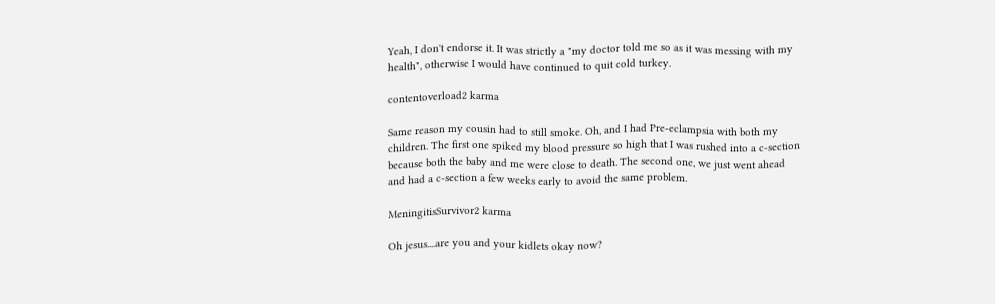Yeah, I don't endorse it. It was strictly a "my doctor told me so as it was messing with my health", otherwise I would have continued to quit cold turkey.

contentoverload2 karma

Same reason my cousin had to still smoke. Oh, and I had Pre-eclampsia with both my children. The first one spiked my blood pressure so high that I was rushed into a c-section because both the baby and me were close to death. The second one, we just went ahead and had a c-section a few weeks early to avoid the same problem.

MeningitisSurvivor2 karma

Oh jesus....are you and your kidlets okay now?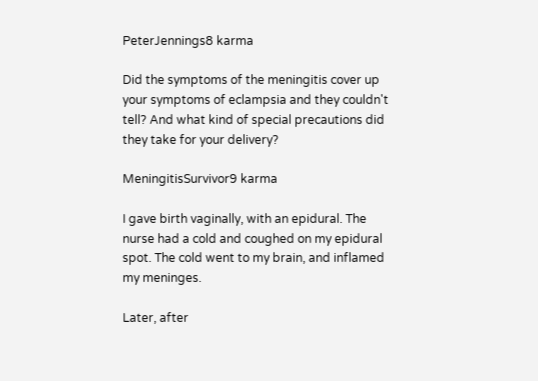PeterJennings8 karma

Did the symptoms of the meningitis cover up your symptoms of eclampsia and they couldn't tell? And what kind of special precautions did they take for your delivery?

MeningitisSurvivor9 karma

I gave birth vaginally, with an epidural. The nurse had a cold and coughed on my epidural spot. The cold went to my brain, and inflamed my meninges.

Later, after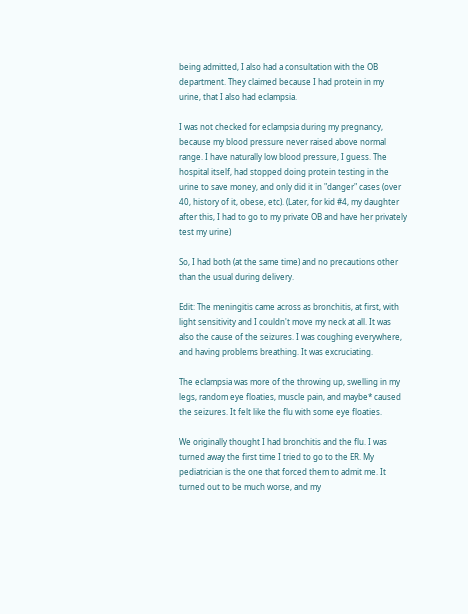being admitted, I also had a consultation with the OB department. They claimed because I had protein in my urine, that I also had eclampsia.

I was not checked for eclampsia during my pregnancy, because my blood pressure never raised above normal range. I have naturally low blood pressure, I guess. The hospital itself, had stopped doing protein testing in the urine to save money, and only did it in "danger" cases (over 40, history of it, obese, etc). (Later, for kid #4, my daughter after this, I had to go to my private OB and have her privately test my urine)

So, I had both (at the same time) and no precautions other than the usual during delivery.

Edit: The meningitis came across as bronchitis, at first, with light sensitivity and I couldn't move my neck at all. It was also the cause of the seizures. I was coughing everywhere, and having problems breathing. It was excruciating.

The eclampsia was more of the throwing up, swelling in my legs, random eye floaties, muscle pain, and maybe* caused the seizures. It felt like the flu with some eye floaties.

We originally thought I had bronchitis and the flu. I was turned away the first time I tried to go to the ER. My pediatrician is the one that forced them to admit me. It turned out to be much worse, and my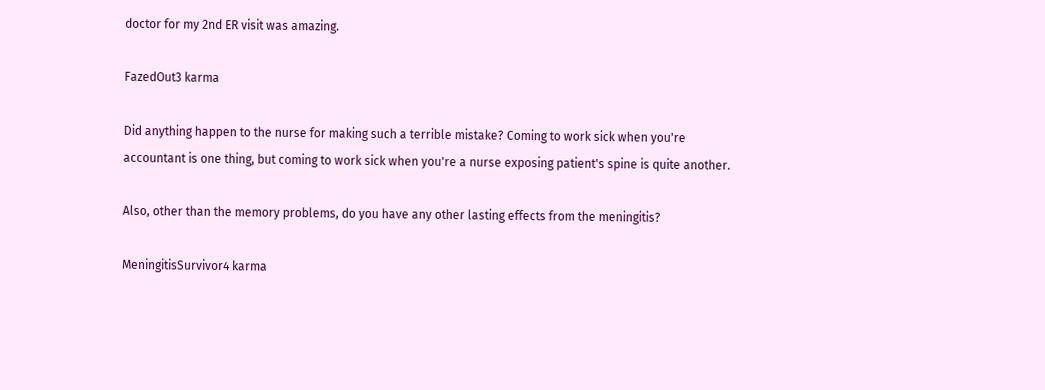doctor for my 2nd ER visit was amazing.

FazedOut3 karma

Did anything happen to the nurse for making such a terrible mistake? Coming to work sick when you're accountant is one thing, but coming to work sick when you're a nurse exposing patient's spine is quite another.

Also, other than the memory problems, do you have any other lasting effects from the meningitis?

MeningitisSurvivor4 karma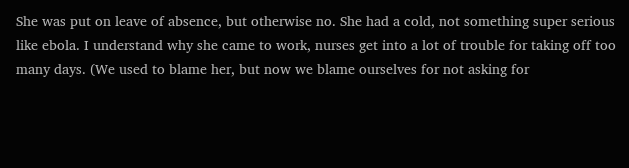She was put on leave of absence, but otherwise no. She had a cold, not something super serious like ebola. I understand why she came to work, nurses get into a lot of trouble for taking off too many days. (We used to blame her, but now we blame ourselves for not asking for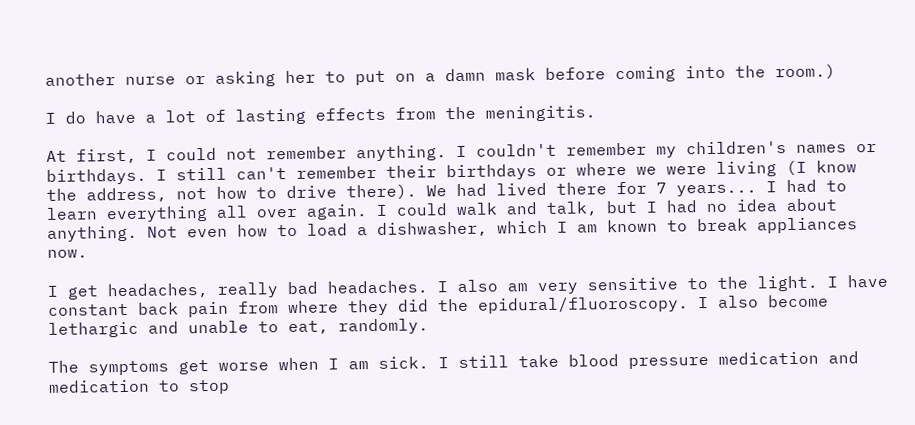another nurse or asking her to put on a damn mask before coming into the room.)

I do have a lot of lasting effects from the meningitis.

At first, I could not remember anything. I couldn't remember my children's names or birthdays. I still can't remember their birthdays or where we were living (I know the address, not how to drive there). We had lived there for 7 years... I had to learn everything all over again. I could walk and talk, but I had no idea about anything. Not even how to load a dishwasher, which I am known to break appliances now.

I get headaches, really bad headaches. I also am very sensitive to the light. I have constant back pain from where they did the epidural/fluoroscopy. I also become lethargic and unable to eat, randomly.

The symptoms get worse when I am sick. I still take blood pressure medication and medication to stop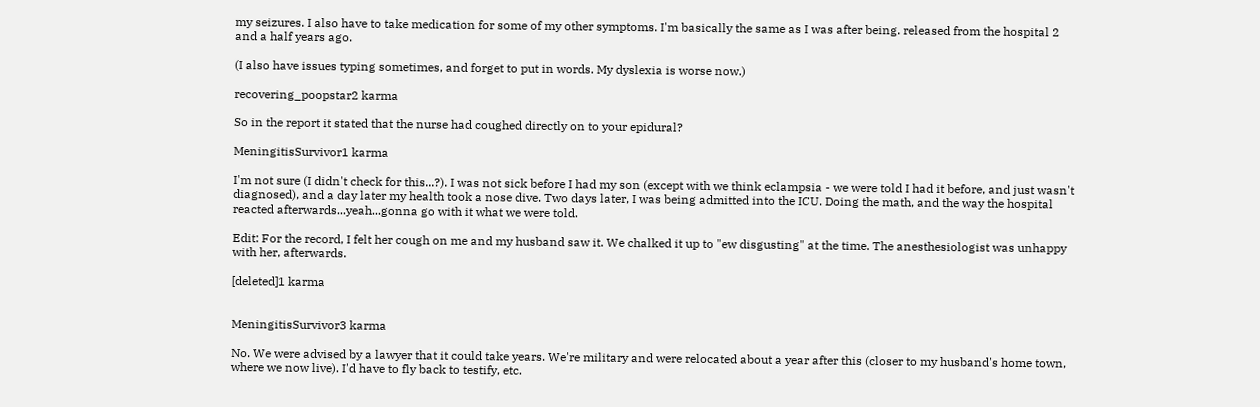my seizures. I also have to take medication for some of my other symptoms. I'm basically the same as I was after being. released from the hospital 2 and a half years ago.

(I also have issues typing sometimes, and forget to put in words. My dyslexia is worse now.)

recovering_poopstar2 karma

So in the report it stated that the nurse had coughed directly on to your epidural?

MeningitisSurvivor1 karma

I'm not sure (I didn't check for this...?). I was not sick before I had my son (except with we think eclampsia - we were told I had it before, and just wasn't diagnosed), and a day later my health took a nose dive. Two days later, I was being admitted into the ICU. Doing the math, and the way the hospital reacted afterwards...yeah...gonna go with it what we were told.

Edit: For the record, I felt her cough on me and my husband saw it. We chalked it up to "ew disgusting" at the time. The anesthesiologist was unhappy with her, afterwards.

[deleted]1 karma


MeningitisSurvivor3 karma

No. We were advised by a lawyer that it could take years. We're military and were relocated about a year after this (closer to my husband's home town, where we now live). I'd have to fly back to testify, etc.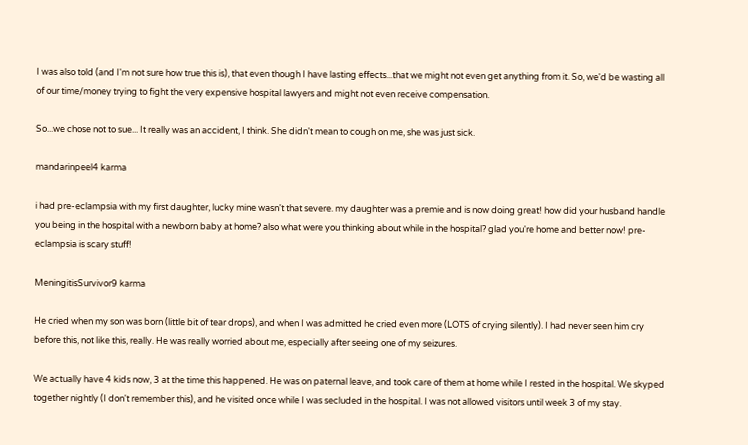I was also told (and I'm not sure how true this is), that even though I have lasting effects...that we might not even get anything from it. So, we'd be wasting all of our time/money trying to fight the very expensive hospital lawyers and might not even receive compensation.

So...we chose not to sue... It really was an accident, I think. She didn't mean to cough on me, she was just sick.

mandarinpeel4 karma

i had pre-eclampsia with my first daughter, lucky mine wasn't that severe. my daughter was a premie and is now doing great! how did your husband handle you being in the hospital with a newborn baby at home? also what were you thinking about while in the hospital? glad you're home and better now! pre-eclampsia is scary stuff!

MeningitisSurvivor9 karma

He cried when my son was born (little bit of tear drops), and when I was admitted he cried even more (LOTS of crying silently). I had never seen him cry before this, not like this, really. He was really worried about me, especially after seeing one of my seizures.

We actually have 4 kids now, 3 at the time this happened. He was on paternal leave, and took care of them at home while I rested in the hospital. We skyped together nightly (I don't remember this), and he visited once while I was secluded in the hospital. I was not allowed visitors until week 3 of my stay.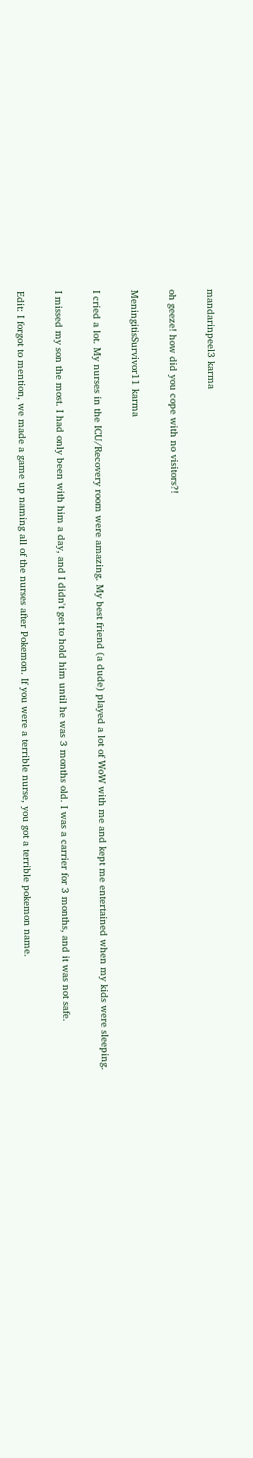mandarinpeel3 karma

oh geeze! how did you cope with no visitors?!

MeningitisSurvivor11 karma

I cried a lot. My nurses in the ICU/Recovery room were amazing. My best friend (a dude) played a lot of WoW with me and kept me entertained when my kids were sleeping.

I missed my son the most. I had only been with him a day, and I didn't get to hold him until he was 3 months old. I was a carrier for 3 months, and it was not safe.

Edit: I forgot to mention, we made a game up naming all of the nurses after Pokemon. If you were a terrible nurse, you got a terrible pokemon name.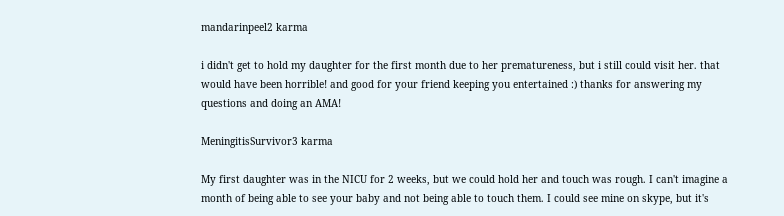mandarinpeel2 karma

i didn't get to hold my daughter for the first month due to her prematureness, but i still could visit her. that would have been horrible! and good for your friend keeping you entertained :) thanks for answering my questions and doing an AMA!

MeningitisSurvivor3 karma

My first daughter was in the NICU for 2 weeks, but we could hold her and touch was rough. I can't imagine a month of being able to see your baby and not being able to touch them. I could see mine on skype, but it's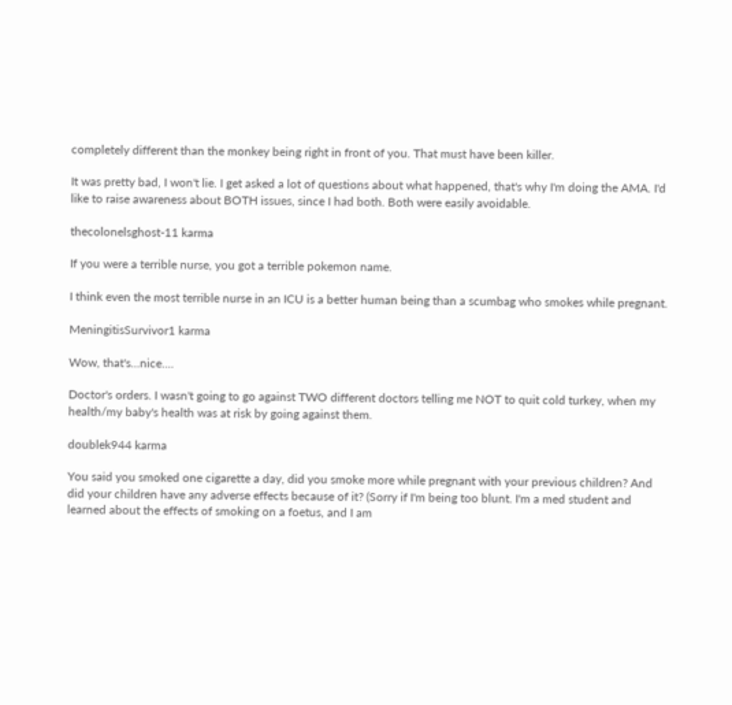completely different than the monkey being right in front of you. That must have been killer.

It was pretty bad, I won't lie. I get asked a lot of questions about what happened, that's why I'm doing the AMA. I'd like to raise awareness about BOTH issues, since I had both. Both were easily avoidable.

thecolonelsghost-11 karma

If you were a terrible nurse, you got a terrible pokemon name.

I think even the most terrible nurse in an ICU is a better human being than a scumbag who smokes while pregnant.

MeningitisSurvivor1 karma

Wow, that's...nice....

Doctor's orders. I wasn't going to go against TWO different doctors telling me NOT to quit cold turkey, when my health/my baby's health was at risk by going against them.

doublek944 karma

You said you smoked one cigarette a day, did you smoke more while pregnant with your previous children? And did your children have any adverse effects because of it? (Sorry if I'm being too blunt. I'm a med student and learned about the effects of smoking on a foetus, and I am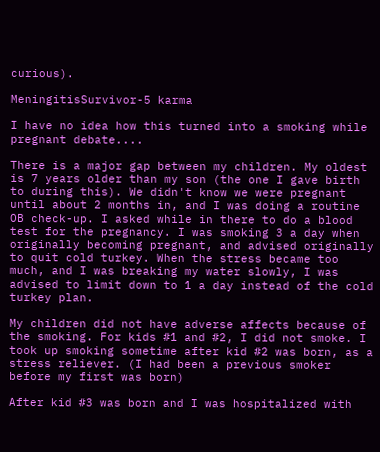curious).

MeningitisSurvivor-5 karma

I have no idea how this turned into a smoking while pregnant debate....

There is a major gap between my children. My oldest is 7 years older than my son (the one I gave birth to during this). We didn't know we were pregnant until about 2 months in, and I was doing a routine OB check-up. I asked while in there to do a blood test for the pregnancy. I was smoking 3 a day when originally becoming pregnant, and advised originally to quit cold turkey. When the stress became too much, and I was breaking my water slowly, I was advised to limit down to 1 a day instead of the cold turkey plan.

My children did not have adverse affects because of the smoking. For kids #1 and #2, I did not smoke. I took up smoking sometime after kid #2 was born, as a stress reliever. (I had been a previous smoker before my first was born)

After kid #3 was born and I was hospitalized with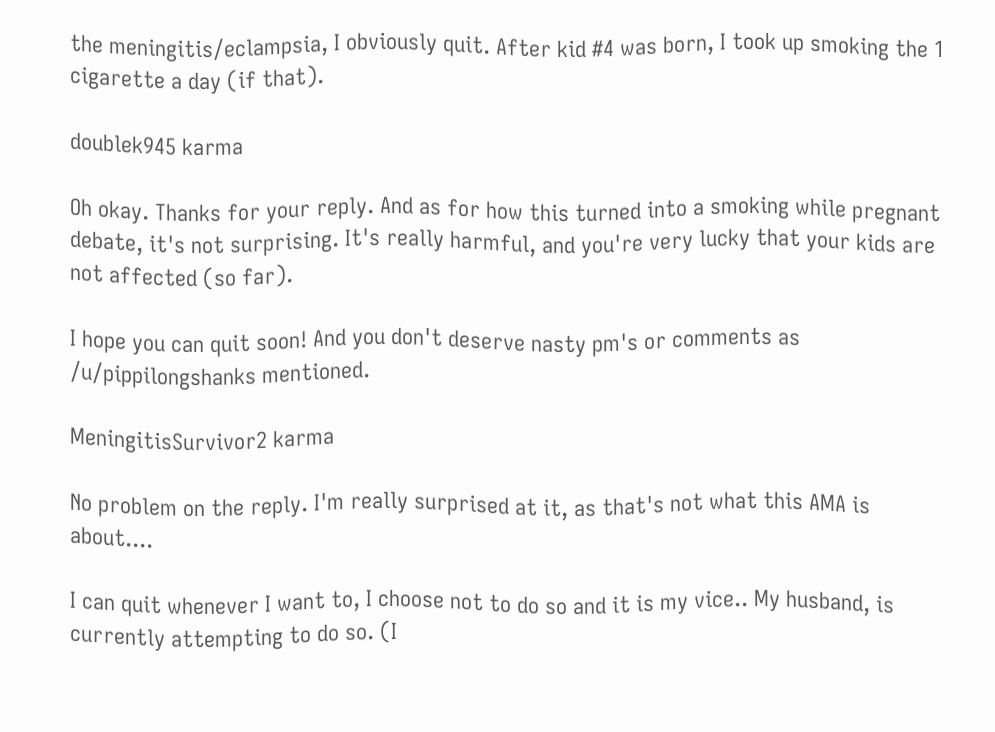the meningitis/eclampsia, I obviously quit. After kid #4 was born, I took up smoking the 1 cigarette a day (if that).

doublek945 karma

Oh okay. Thanks for your reply. And as for how this turned into a smoking while pregnant debate, it's not surprising. It's really harmful, and you're very lucky that your kids are not affected (so far).

I hope you can quit soon! And you don't deserve nasty pm's or comments as /u/pippilongshanks mentioned.

MeningitisSurvivor2 karma

No problem on the reply. I'm really surprised at it, as that's not what this AMA is about....

I can quit whenever I want to, I choose not to do so and it is my vice.. My husband, is currently attempting to do so. (I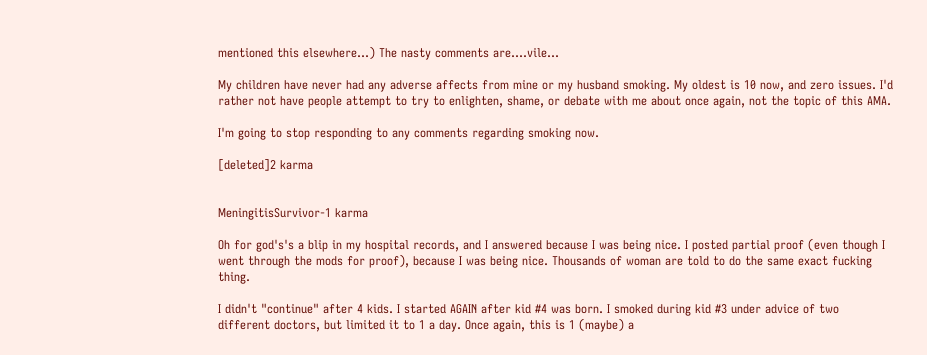mentioned this elsewhere...) The nasty comments are....vile...

My children have never had any adverse affects from mine or my husband smoking. My oldest is 10 now, and zero issues. I'd rather not have people attempt to try to enlighten, shame, or debate with me about once again, not the topic of this AMA.

I'm going to stop responding to any comments regarding smoking now.

[deleted]2 karma


MeningitisSurvivor-1 karma

Oh for god's's a blip in my hospital records, and I answered because I was being nice. I posted partial proof (even though I went through the mods for proof), because I was being nice. Thousands of woman are told to do the same exact fucking thing.

I didn't "continue" after 4 kids. I started AGAIN after kid #4 was born. I smoked during kid #3 under advice of two different doctors, but limited it to 1 a day. Once again, this is 1 (maybe) a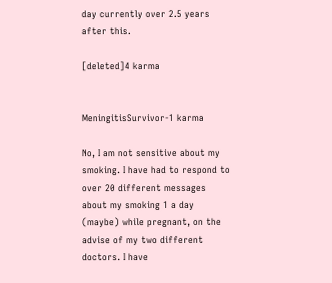day currently over 2.5 years after this.

[deleted]4 karma


MeningitisSurvivor-1 karma

No, I am not sensitive about my smoking. I have had to respond to over 20 different messages about my smoking 1 a day (maybe) while pregnant, on the advise of my two different doctors. I have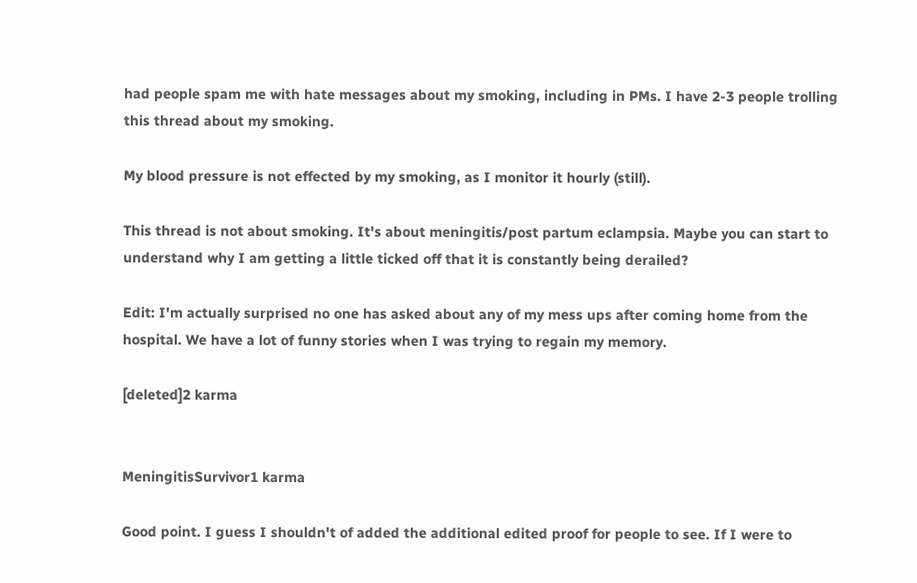had people spam me with hate messages about my smoking, including in PMs. I have 2-3 people trolling this thread about my smoking.

My blood pressure is not effected by my smoking, as I monitor it hourly (still).

This thread is not about smoking. It's about meningitis/post partum eclampsia. Maybe you can start to understand why I am getting a little ticked off that it is constantly being derailed?

Edit: I'm actually surprised no one has asked about any of my mess ups after coming home from the hospital. We have a lot of funny stories when I was trying to regain my memory.

[deleted]2 karma


MeningitisSurvivor1 karma

Good point. I guess I shouldn't of added the additional edited proof for people to see. If I were to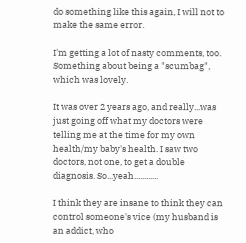do something like this again, I will not to make the same error.

I'm getting a lot of nasty comments, too. Something about being a "scumbag", which was lovely.

It was over 2 years ago, and really...was just going off what my doctors were telling me at the time for my own health/my baby's health. I saw two doctors, not one, to get a double diagnosis. So...yeah............

I think they are insane to think they can control someone's vice (my husband is an addict, who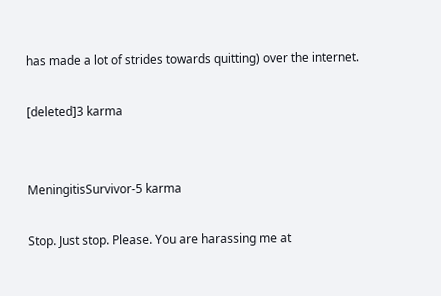has made a lot of strides towards quitting) over the internet.

[deleted]3 karma


MeningitisSurvivor-5 karma

Stop. Just stop. Please. You are harassing me at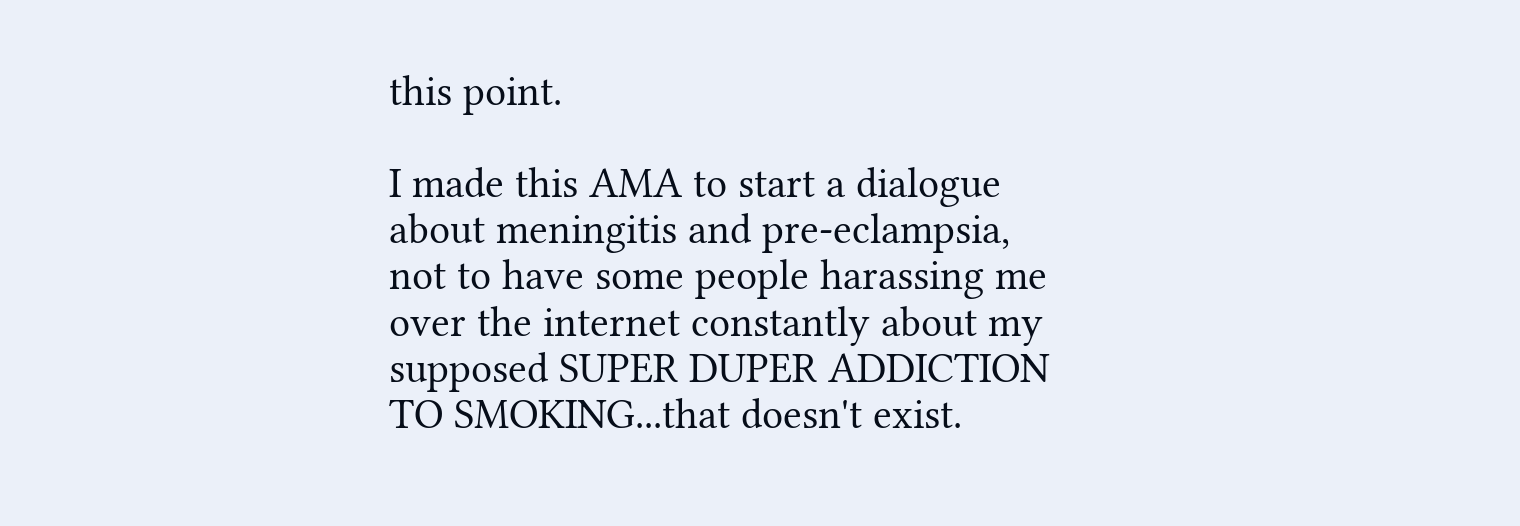this point.

I made this AMA to start a dialogue about meningitis and pre-eclampsia, not to have some people harassing me over the internet constantly about my supposed SUPER DUPER ADDICTION TO SMOKING...that doesn't exist.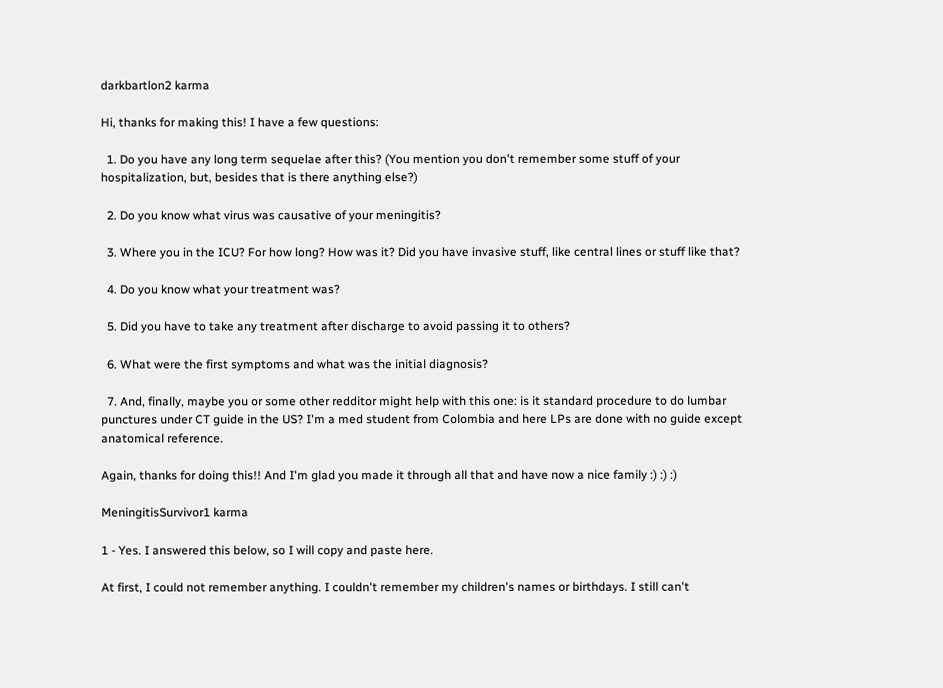darkbartlon2 karma

Hi, thanks for making this! I have a few questions:

  1. Do you have any long term sequelae after this? (You mention you don't remember some stuff of your hospitalization, but, besides that is there anything else?)

  2. Do you know what virus was causative of your meningitis?

  3. Where you in the ICU? For how long? How was it? Did you have invasive stuff, like central lines or stuff like that?

  4. Do you know what your treatment was?

  5. Did you have to take any treatment after discharge to avoid passing it to others?

  6. What were the first symptoms and what was the initial diagnosis?

  7. And, finally, maybe you or some other redditor might help with this one: is it standard procedure to do lumbar punctures under CT guide in the US? I'm a med student from Colombia and here LPs are done with no guide except anatomical reference.

Again, thanks for doing this!! And I'm glad you made it through all that and have now a nice family :) :) :)

MeningitisSurvivor1 karma

1 - Yes. I answered this below, so I will copy and paste here.

At first, I could not remember anything. I couldn't remember my children's names or birthdays. I still can't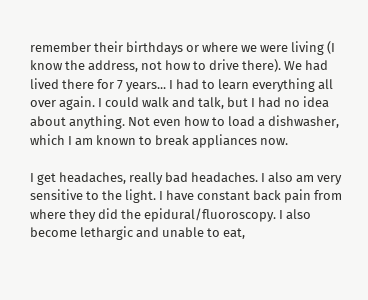remember their birthdays or where we were living (I know the address, not how to drive there). We had lived there for 7 years... I had to learn everything all over again. I could walk and talk, but I had no idea about anything. Not even how to load a dishwasher, which I am known to break appliances now.

I get headaches, really bad headaches. I also am very sensitive to the light. I have constant back pain from where they did the epidural/fluoroscopy. I also become lethargic and unable to eat,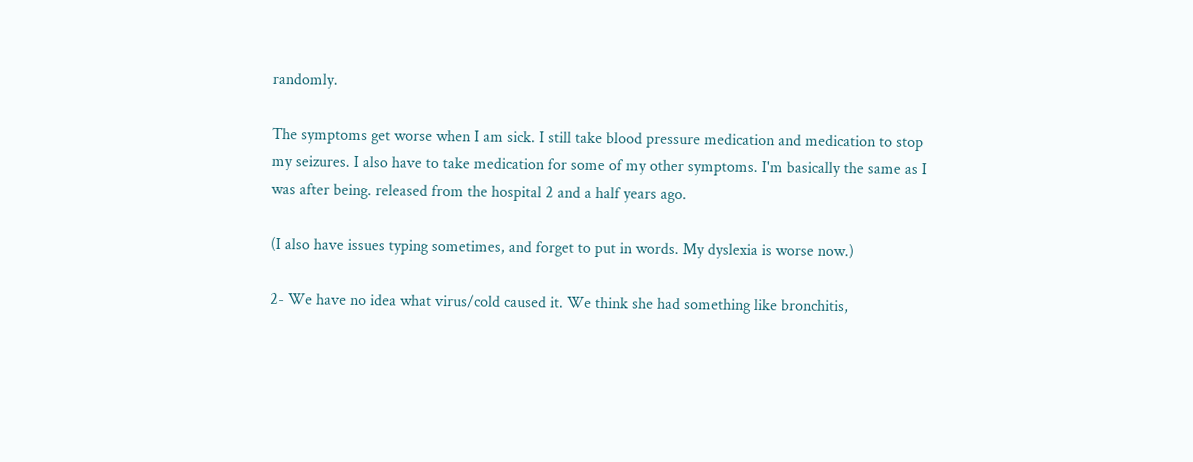randomly.

The symptoms get worse when I am sick. I still take blood pressure medication and medication to stop my seizures. I also have to take medication for some of my other symptoms. I'm basically the same as I was after being. released from the hospital 2 and a half years ago.

(I also have issues typing sometimes, and forget to put in words. My dyslexia is worse now.)

2- We have no idea what virus/cold caused it. We think she had something like bronchitis,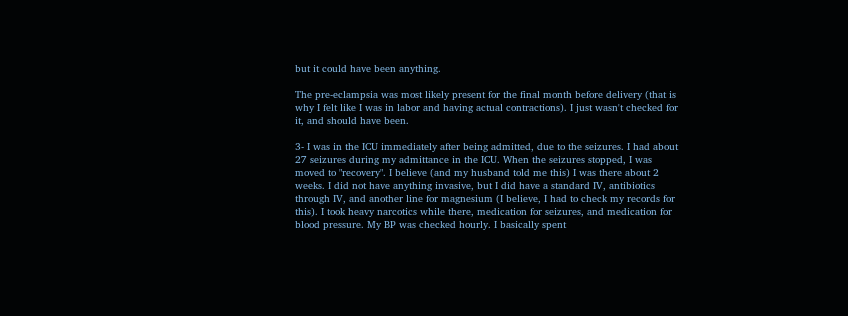but it could have been anything.

The pre-eclampsia was most likely present for the final month before delivery (that is why I felt like I was in labor and having actual contractions). I just wasn't checked for it, and should have been.

3- I was in the ICU immediately after being admitted, due to the seizures. I had about 27 seizures during my admittance in the ICU. When the seizures stopped, I was moved to "recovery". I believe (and my husband told me this) I was there about 2 weeks. I did not have anything invasive, but I did have a standard IV, antibiotics through IV, and another line for magnesium (I believe, I had to check my records for this). I took heavy narcotics while there, medication for seizures, and medication for blood pressure. My BP was checked hourly. I basically spent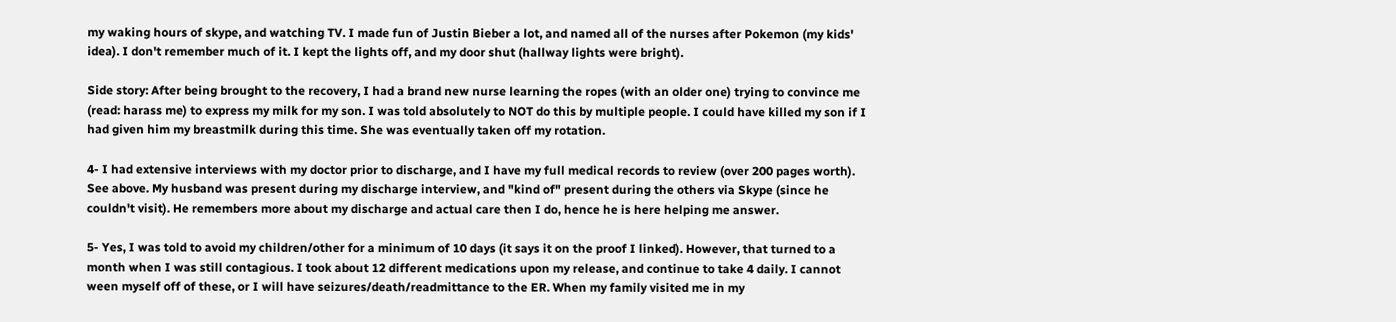my waking hours of skype, and watching TV. I made fun of Justin Bieber a lot, and named all of the nurses after Pokemon (my kids' idea). I don't remember much of it. I kept the lights off, and my door shut (hallway lights were bright).

Side story: After being brought to the recovery, I had a brand new nurse learning the ropes (with an older one) trying to convince me (read: harass me) to express my milk for my son. I was told absolutely to NOT do this by multiple people. I could have killed my son if I had given him my breastmilk during this time. She was eventually taken off my rotation.

4- I had extensive interviews with my doctor prior to discharge, and I have my full medical records to review (over 200 pages worth). See above. My husband was present during my discharge interview, and "kind of" present during the others via Skype (since he couldn't visit). He remembers more about my discharge and actual care then I do, hence he is here helping me answer.

5- Yes, I was told to avoid my children/other for a minimum of 10 days (it says it on the proof I linked). However, that turned to a month when I was still contagious. I took about 12 different medications upon my release, and continue to take 4 daily. I cannot ween myself off of these, or I will have seizures/death/readmittance to the ER. When my family visited me in my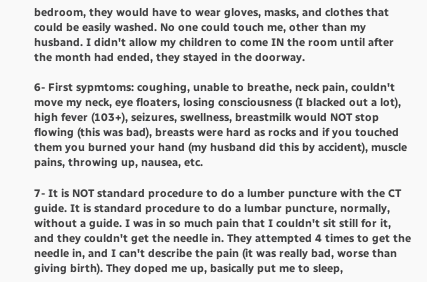bedroom, they would have to wear gloves, masks, and clothes that could be easily washed. No one could touch me, other than my husband. I didn't allow my children to come IN the room until after the month had ended, they stayed in the doorway.

6- First sypmtoms: coughing, unable to breathe, neck pain, couldn't move my neck, eye floaters, losing consciousness (I blacked out a lot), high fever (103+), seizures, swellness, breastmilk would NOT stop flowing (this was bad), breasts were hard as rocks and if you touched them you burned your hand (my husband did this by accident), muscle pains, throwing up, nausea, etc.

7- It is NOT standard procedure to do a lumber puncture with the CT guide. It is standard procedure to do a lumbar puncture, normally, without a guide. I was in so much pain that I couldn't sit still for it, and they couldn't get the needle in. They attempted 4 times to get the needle in, and I can't describe the pain (it was really bad, worse than giving birth). They doped me up, basically put me to sleep,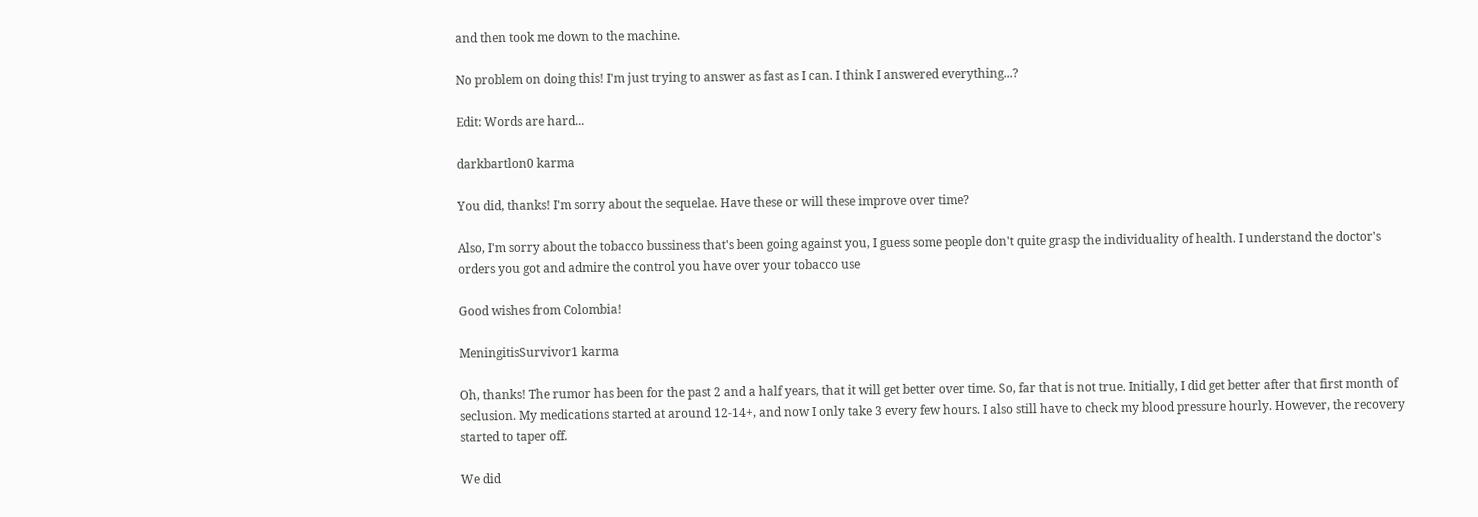and then took me down to the machine.

No problem on doing this! I'm just trying to answer as fast as I can. I think I answered everything...?

Edit: Words are hard...

darkbartlon0 karma

You did, thanks! I'm sorry about the sequelae. Have these or will these improve over time?

Also, I'm sorry about the tobacco bussiness that's been going against you, I guess some people don't quite grasp the individuality of health. I understand the doctor's orders you got and admire the control you have over your tobacco use

Good wishes from Colombia!

MeningitisSurvivor1 karma

Oh, thanks! The rumor has been for the past 2 and a half years, that it will get better over time. So, far that is not true. Initially, I did get better after that first month of seclusion. My medications started at around 12-14+, and now I only take 3 every few hours. I also still have to check my blood pressure hourly. However, the recovery started to taper off.

We did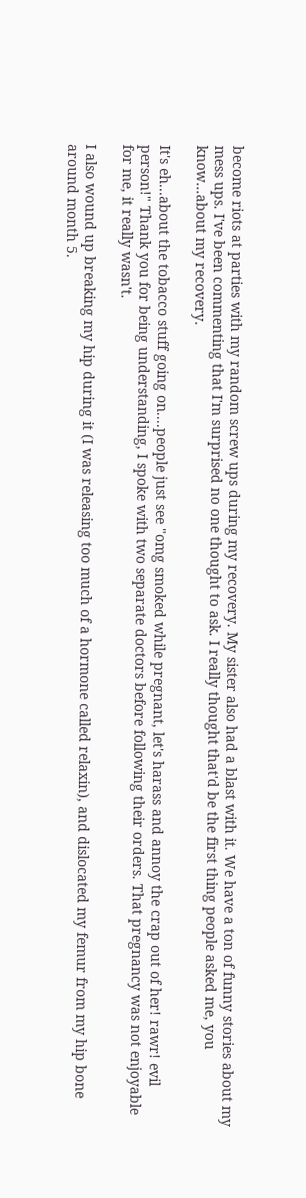become riots at parties with my random screw ups during my recovery. My sister also had a blast with it. We have a ton of funny stories about my mess ups. I've been commenting that I'm surprised no one thought to ask. I really thought that'd be the first thing people asked me, you know...about my recovery.

It's eh...about the tobacco stuff going on....people just see "omg smoked while pregnant, let's harass and annoy the crap out of her! rawr! evil person!" Thank you for being understanding, I spoke with two separate doctors before following their orders. That pregnancy was not enjoyable for me, it really wasn't.

I also wound up breaking my hip during it (I was releasing too much of a hormone called relaxin), and dislocated my femur from my hip bone around month 5.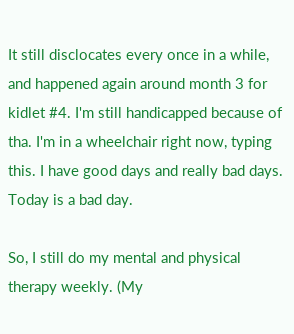It still disclocates every once in a while, and happened again around month 3 for kidlet #4. I'm still handicapped because of tha. I'm in a wheelchair right now, typing this. I have good days and really bad days. Today is a bad day.

So, I still do my mental and physical therapy weekly. (My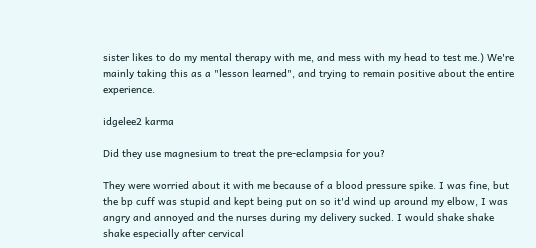sister likes to do my mental therapy with me, and mess with my head to test me.) We're mainly taking this as a "lesson learned", and trying to remain positive about the entire experience.

idgelee2 karma

Did they use magnesium to treat the pre-eclampsia for you?

They were worried about it with me because of a blood pressure spike. I was fine, but the bp cuff was stupid and kept being put on so it'd wind up around my elbow, I was angry and annoyed and the nurses during my delivery sucked. I would shake shake shake especially after cervical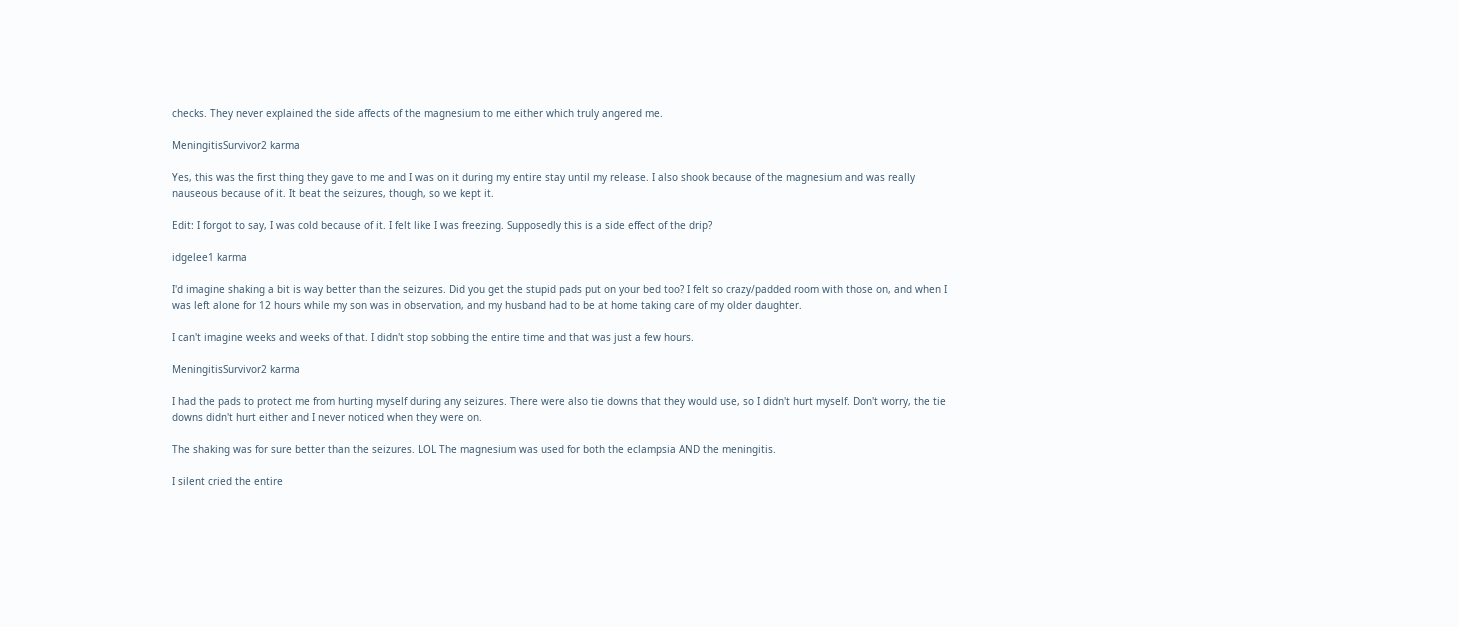checks. They never explained the side affects of the magnesium to me either which truly angered me.

MeningitisSurvivor2 karma

Yes, this was the first thing they gave to me and I was on it during my entire stay until my release. I also shook because of the magnesium and was really nauseous because of it. It beat the seizures, though, so we kept it.

Edit: I forgot to say, I was cold because of it. I felt like I was freezing. Supposedly this is a side effect of the drip?

idgelee1 karma

I'd imagine shaking a bit is way better than the seizures. Did you get the stupid pads put on your bed too? I felt so crazy/padded room with those on, and when I was left alone for 12 hours while my son was in observation, and my husband had to be at home taking care of my older daughter.

I can't imagine weeks and weeks of that. I didn't stop sobbing the entire time and that was just a few hours.

MeningitisSurvivor2 karma

I had the pads to protect me from hurting myself during any seizures. There were also tie downs that they would use, so I didn't hurt myself. Don't worry, the tie downs didn't hurt either and I never noticed when they were on.

The shaking was for sure better than the seizures. LOL The magnesium was used for both the eclampsia AND the meningitis.

I silent cried the entire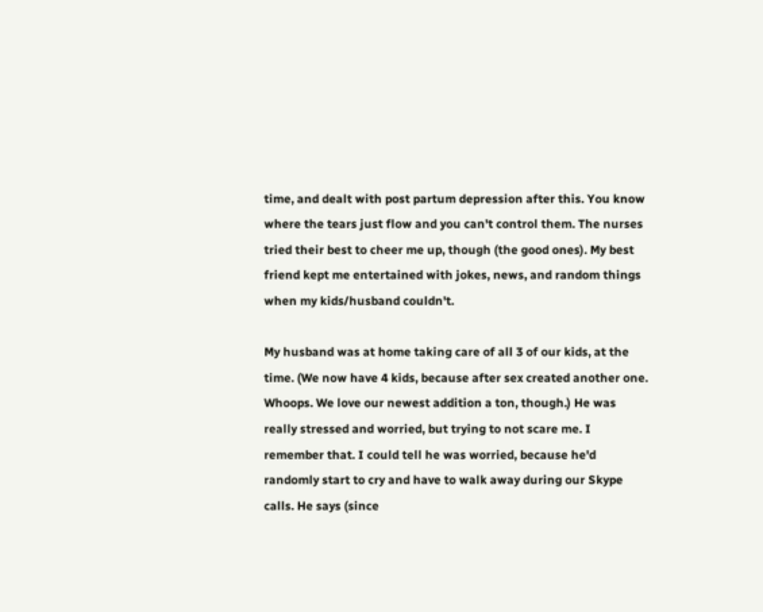time, and dealt with post partum depression after this. You know where the tears just flow and you can't control them. The nurses tried their best to cheer me up, though (the good ones). My best friend kept me entertained with jokes, news, and random things when my kids/husband couldn't.

My husband was at home taking care of all 3 of our kids, at the time. (We now have 4 kids, because after sex created another one. Whoops. We love our newest addition a ton, though.) He was really stressed and worried, but trying to not scare me. I remember that. I could tell he was worried, because he'd randomly start to cry and have to walk away during our Skype calls. He says (since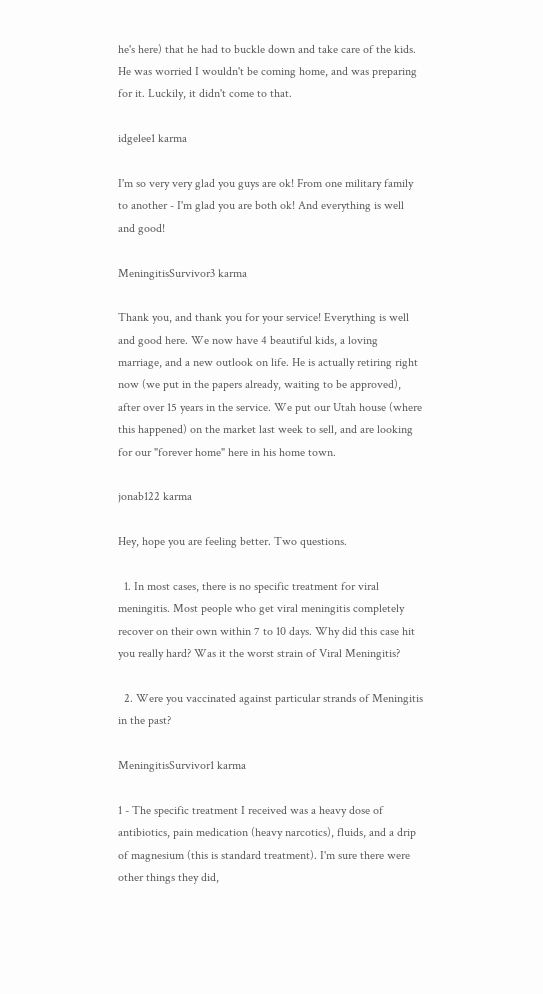he's here) that he had to buckle down and take care of the kids. He was worried I wouldn't be coming home, and was preparing for it. Luckily, it didn't come to that.

idgelee1 karma

I'm so very very glad you guys are ok! From one military family to another - I'm glad you are both ok! And everything is well and good!

MeningitisSurvivor3 karma

Thank you, and thank you for your service! Everything is well and good here. We now have 4 beautiful kids, a loving marriage, and a new outlook on life. He is actually retiring right now (we put in the papers already, waiting to be approved), after over 15 years in the service. We put our Utah house (where this happened) on the market last week to sell, and are looking for our "forever home" here in his home town.

jonab122 karma

Hey, hope you are feeling better. Two questions.

  1. In most cases, there is no specific treatment for viral meningitis. Most people who get viral meningitis completely recover on their own within 7 to 10 days. Why did this case hit you really hard? Was it the worst strain of Viral Meningitis?

  2. Were you vaccinated against particular strands of Meningitis in the past?

MeningitisSurvivor1 karma

1 - The specific treatment I received was a heavy dose of antibiotics, pain medication (heavy narcotics), fluids, and a drip of magnesium (this is standard treatment). I'm sure there were other things they did,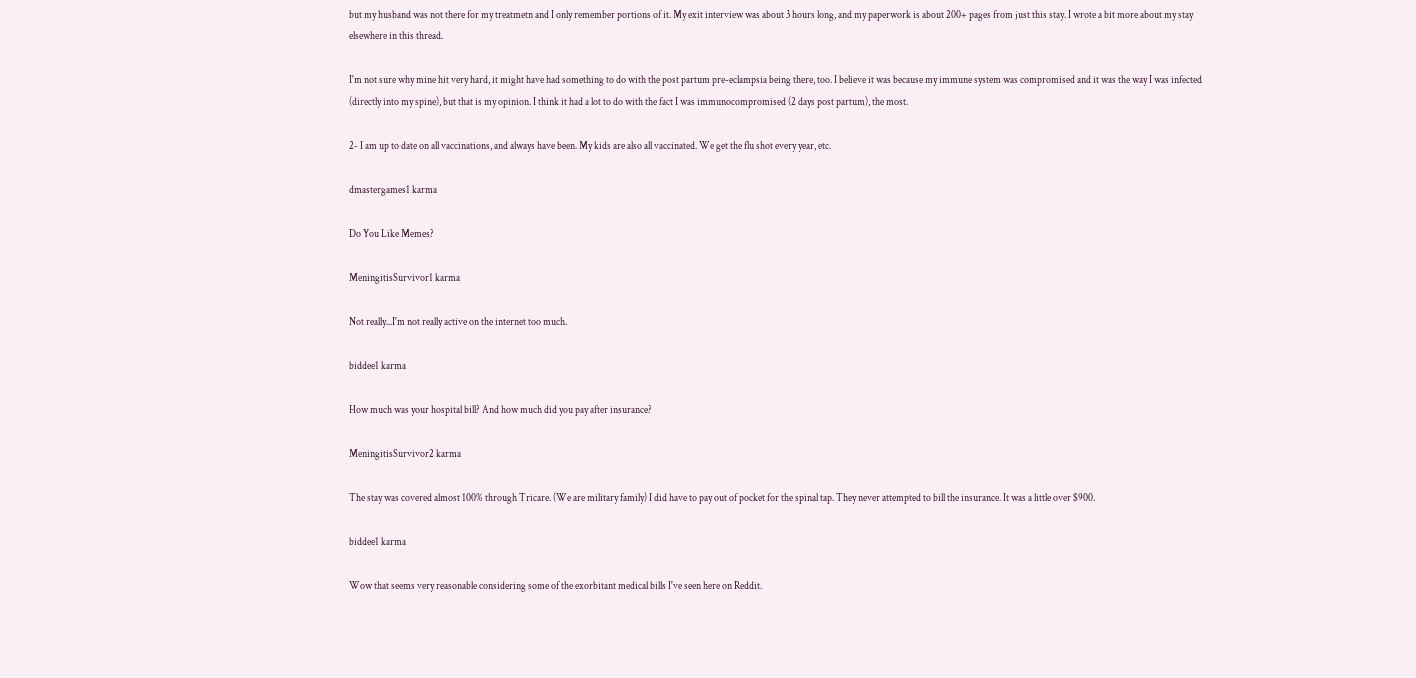but my husband was not there for my treatmetn and I only remember portions of it. My exit interview was about 3 hours long, and my paperwork is about 200+ pages from just this stay. I wrote a bit more about my stay elsewhere in this thread.

I'm not sure why mine hit very hard, it might have had something to do with the post partum pre-eclampsia being there, too. I believe it was because my immune system was compromised and it was the way I was infected (directly into my spine), but that is my opinion. I think it had a lot to do with the fact I was immunocompromised (2 days post partum), the most.

2- I am up to date on all vaccinations, and always have been. My kids are also all vaccinated. We get the flu shot every year, etc.

dmastergames1 karma

Do You Like Memes?

MeningitisSurvivor1 karma

Not really...I'm not really active on the internet too much.

biddee1 karma

How much was your hospital bill? And how much did you pay after insurance?

MeningitisSurvivor2 karma

The stay was covered almost 100% through Tricare. (We are military family) I did have to pay out of pocket for the spinal tap. They never attempted to bill the insurance. It was a little over $900.

biddee1 karma

Wow that seems very reasonable considering some of the exorbitant medical bills I've seen here on Reddit.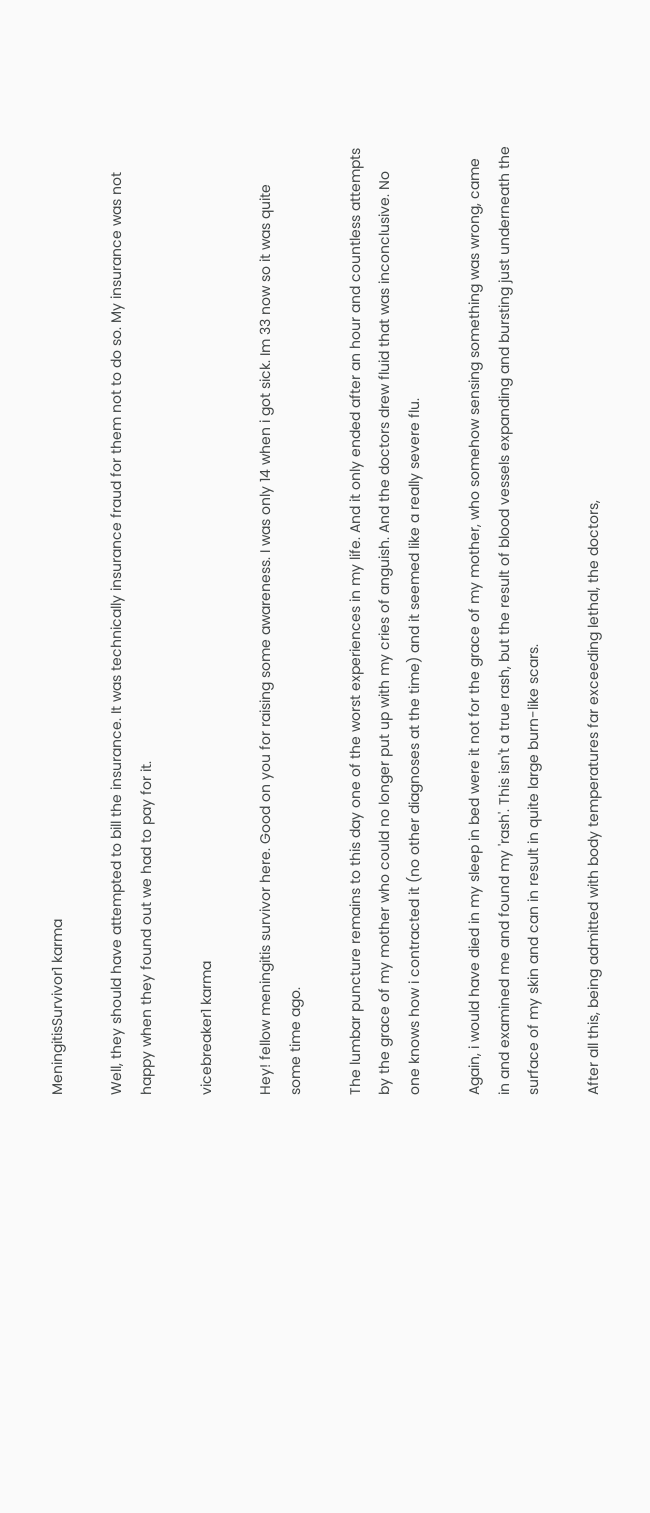MeningitisSurvivor1 karma

Well, they should have attempted to bill the insurance. It was technically insurance fraud for them not to do so. My insurance was not happy when they found out we had to pay for it.

vicebreaker1 karma

Hey! fellow meningitis survivor here. Good on you for raising some awareness. I was only 14 when i got sick. Im 33 now so it was quite some time ago.

The lumbar puncture remains to this day one of the worst experiences in my life. And it only ended after an hour and countless attempts by the grace of my mother who could no longer put up with my cries of anguish. And the doctors drew fluid that was inconclusive. No one knows how i contracted it (no other diagnoses at the time) and it seemed like a really severe flu.

Again, i would have died in my sleep in bed were it not for the grace of my mother, who somehow sensing something was wrong, came in and examined me and found my 'rash'. This isn't a true rash, but the result of blood vessels expanding and bursting just underneath the surface of my skin and can in result in quite large burn-like scars.

After all this, being admitted with body temperatures far exceeding lethal, the doctors,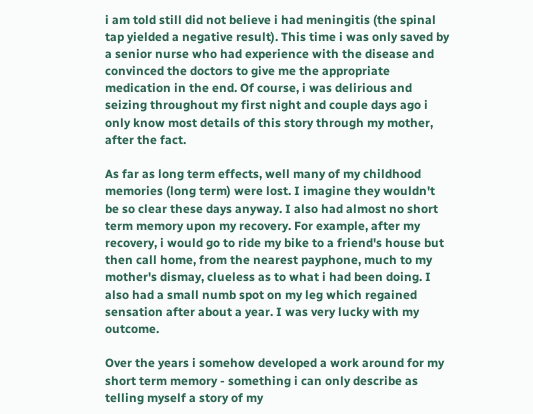i am told still did not believe i had meningitis (the spinal tap yielded a negative result). This time i was only saved by a senior nurse who had experience with the disease and convinced the doctors to give me the appropriate medication in the end. Of course, i was delirious and seizing throughout my first night and couple days ago i only know most details of this story through my mother, after the fact.

As far as long term effects, well many of my childhood memories (long term) were lost. I imagine they wouldn't be so clear these days anyway. I also had almost no short term memory upon my recovery. For example, after my recovery, i would go to ride my bike to a friend's house but then call home, from the nearest payphone, much to my mother's dismay, clueless as to what i had been doing. I also had a small numb spot on my leg which regained sensation after about a year. I was very lucky with my outcome.

Over the years i somehow developed a work around for my short term memory - something i can only describe as telling myself a story of my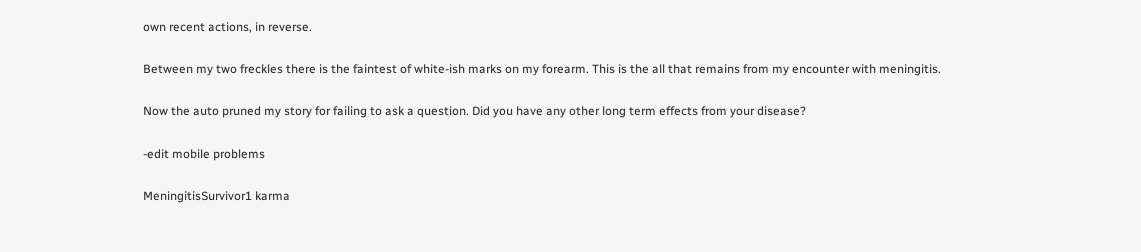own recent actions, in reverse.

Between my two freckles there is the faintest of white-ish marks on my forearm. This is the all that remains from my encounter with meningitis.

Now the auto pruned my story for failing to ask a question. Did you have any other long term effects from your disease?

-edit mobile problems

MeningitisSurvivor1 karma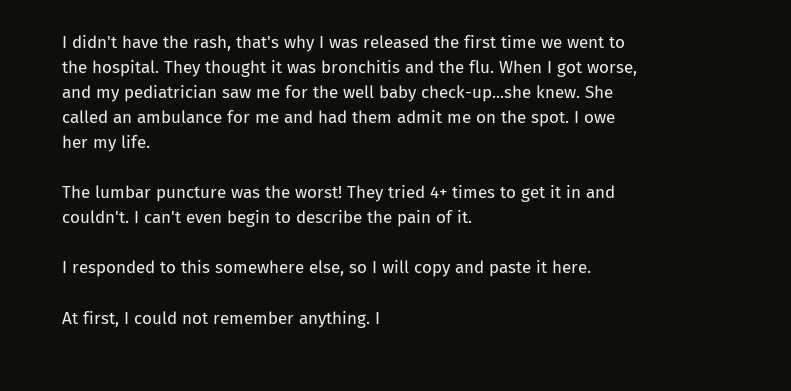I didn't have the rash, that's why I was released the first time we went to the hospital. They thought it was bronchitis and the flu. When I got worse, and my pediatrician saw me for the well baby check-up...she knew. She called an ambulance for me and had them admit me on the spot. I owe her my life.

The lumbar puncture was the worst! They tried 4+ times to get it in and couldn't. I can't even begin to describe the pain of it.

I responded to this somewhere else, so I will copy and paste it here.

At first, I could not remember anything. I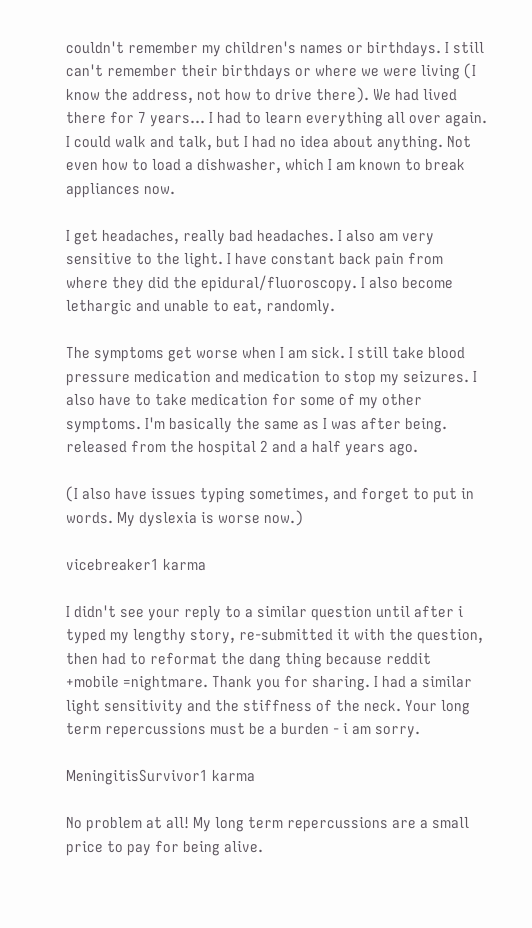couldn't remember my children's names or birthdays. I still can't remember their birthdays or where we were living (I know the address, not how to drive there). We had lived there for 7 years... I had to learn everything all over again. I could walk and talk, but I had no idea about anything. Not even how to load a dishwasher, which I am known to break appliances now.

I get headaches, really bad headaches. I also am very sensitive to the light. I have constant back pain from where they did the epidural/fluoroscopy. I also become lethargic and unable to eat, randomly.

The symptoms get worse when I am sick. I still take blood pressure medication and medication to stop my seizures. I also have to take medication for some of my other symptoms. I'm basically the same as I was after being. released from the hospital 2 and a half years ago.

(I also have issues typing sometimes, and forget to put in words. My dyslexia is worse now.)

vicebreaker1 karma

I didn't see your reply to a similar question until after i typed my lengthy story, re-submitted it with the question, then had to reformat the dang thing because reddit +mobile =nightmare. Thank you for sharing. I had a similar light sensitivity and the stiffness of the neck. Your long term repercussions must be a burden - i am sorry.

MeningitisSurvivor1 karma

No problem at all! My long term repercussions are a small price to pay for being alive.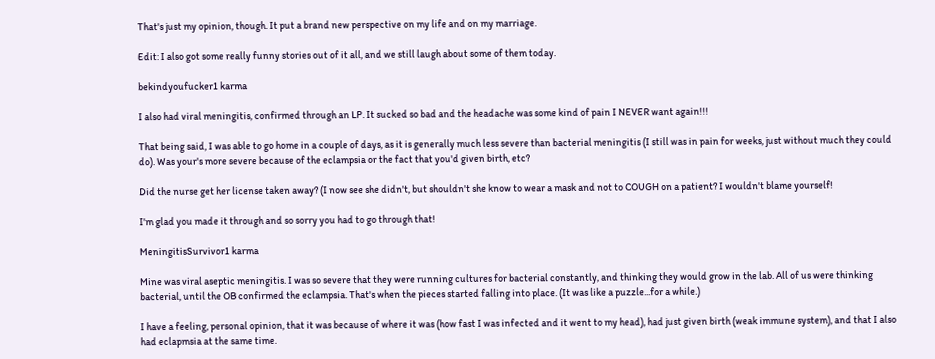That's just my opinion, though. It put a brand new perspective on my life and on my marriage.

Edit: I also got some really funny stories out of it all, and we still laugh about some of them today.

bekindyoufucker1 karma

I also had viral meningitis, confirmed through an LP. It sucked so bad and the headache was some kind of pain I NEVER want again!!!

That being said, I was able to go home in a couple of days, as it is generally much less severe than bacterial meningitis (I still was in pain for weeks, just without much they could do). Was your's more severe because of the eclampsia or the fact that you'd given birth, etc?

Did the nurse get her license taken away? (I now see she didn't, but shouldn't she know to wear a mask and not to COUGH on a patient? I wouldn't blame yourself!

I'm glad you made it through and so sorry you had to go through that!

MeningitisSurvivor1 karma

Mine was viral aseptic meningitis. I was so severe that they were running cultures for bacterial constantly, and thinking they would grow in the lab. All of us were thinking bacterial, until the OB confirmed the eclampsia. That's when the pieces started falling into place. (It was like a puzzle...for a while.)

I have a feeling, personal opinion, that it was because of where it was (how fast I was infected and it went to my head), had just given birth (weak immune system), and that I also had eclapmsia at the same time.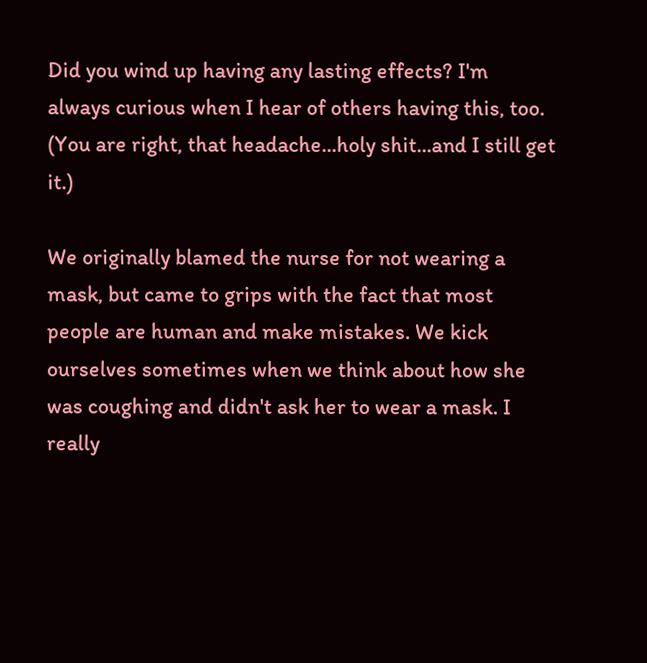Did you wind up having any lasting effects? I'm always curious when I hear of others having this, too. (You are right, that headache...holy shit...and I still get it.)

We originally blamed the nurse for not wearing a mask, but came to grips with the fact that most people are human and make mistakes. We kick ourselves sometimes when we think about how she was coughing and didn't ask her to wear a mask. I really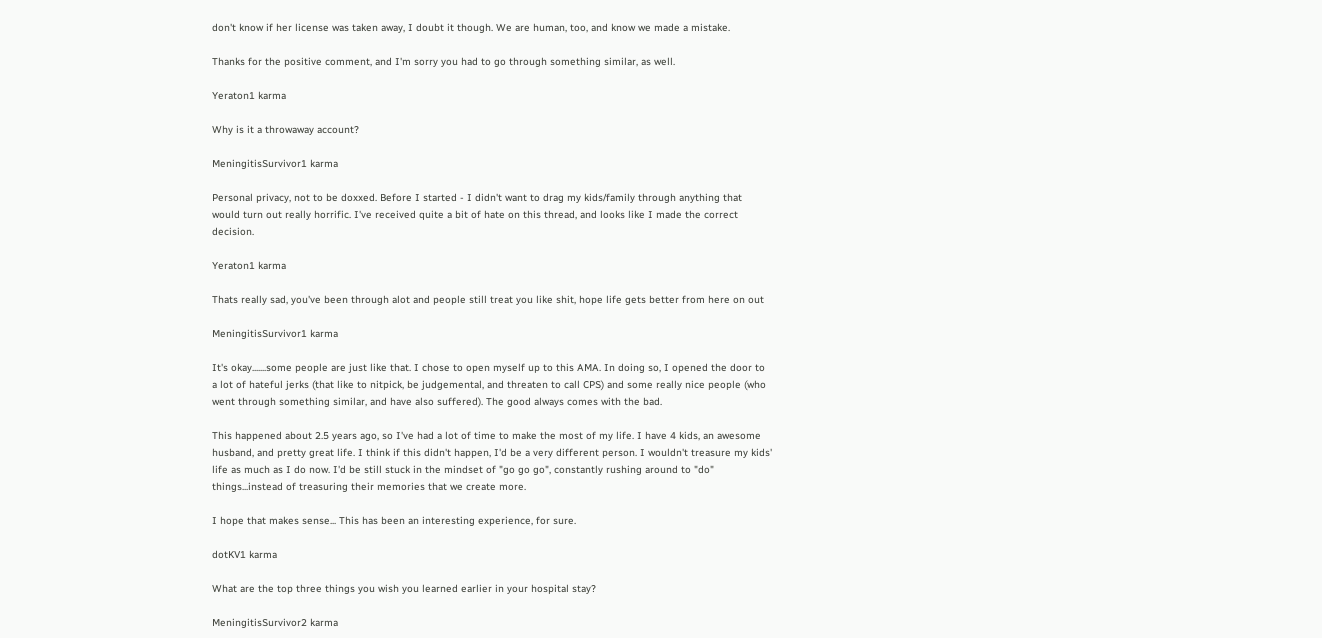don't know if her license was taken away, I doubt it though. We are human, too, and know we made a mistake.

Thanks for the positive comment, and I'm sorry you had to go through something similar, as well.

Yeraton1 karma

Why is it a throwaway account?

MeningitisSurvivor1 karma

Personal privacy, not to be doxxed. Before I started - I didn't want to drag my kids/family through anything that would turn out really horrific. I've received quite a bit of hate on this thread, and looks like I made the correct decision.

Yeraton1 karma

Thats really sad, you've been through alot and people still treat you like shit, hope life gets better from here on out

MeningitisSurvivor1 karma

It's okay.......some people are just like that. I chose to open myself up to this AMA. In doing so, I opened the door to a lot of hateful jerks (that like to nitpick, be judgemental, and threaten to call CPS) and some really nice people (who went through something similar, and have also suffered). The good always comes with the bad.

This happened about 2.5 years ago, so I've had a lot of time to make the most of my life. I have 4 kids, an awesome husband, and pretty great life. I think if this didn't happen, I'd be a very different person. I wouldn't treasure my kids' life as much as I do now. I'd be still stuck in the mindset of "go go go", constantly rushing around to "do" things...instead of treasuring their memories that we create more.

I hope that makes sense... This has been an interesting experience, for sure.

dotKV1 karma

What are the top three things you wish you learned earlier in your hospital stay?

MeningitisSurvivor2 karma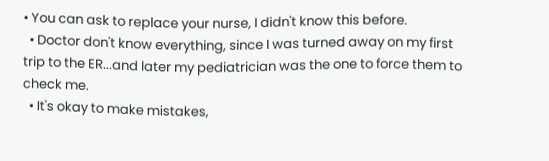• You can ask to replace your nurse, I didn't know this before.
  • Doctor don't know everything, since I was turned away on my first trip to the ER...and later my pediatrician was the one to force them to check me.
  • It's okay to make mistakes,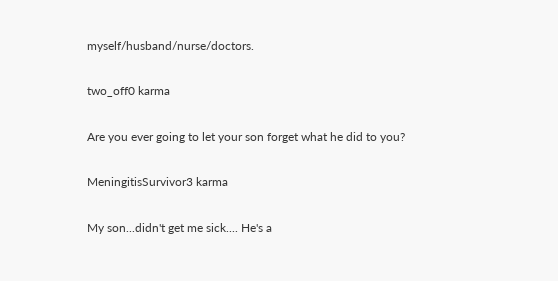myself/husband/nurse/doctors.

two_off0 karma

Are you ever going to let your son forget what he did to you?

MeningitisSurvivor3 karma

My son...didn't get me sick.... He's a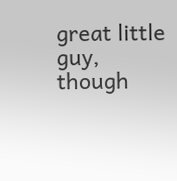great little guy, though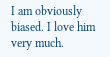I am obviously biased. I love him very much.